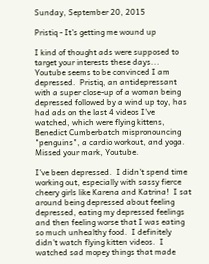Sunday, September 20, 2015

Pristiq - It's getting me wound up

I kind of thought ads were supposed to target your interests these days... Youtube seems to be convinced I am depressed.  Pristiq, an antidepressant with a super close-up of a woman being depressed followed by a wind up toy, has had ads on the last 4 videos I've watched, which were flying kittens, Benedict Cumberbatch mispronouncing "penguins", a cardio workout, and yoga. Missed your mark, Youtube.

I've been depressed.  I didn't spend time working out, especially with sassy fierce cheery girls like Karena and Katrina!  I sat around being depressed about feeling depressed, eating my depressed feelings and then feeling worse that I was eating so much unhealthy food.  I definitely didn't watch flying kitten videos.  I watched sad mopey things that made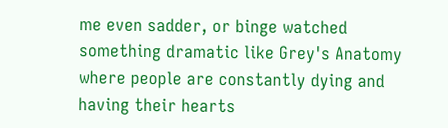me even sadder, or binge watched something dramatic like Grey's Anatomy where people are constantly dying and having their hearts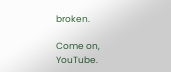broken.

Come on, YouTube.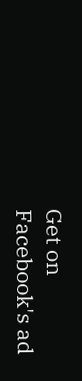Get on Facebook's ad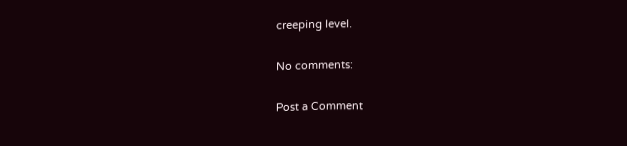creeping level.

No comments:

Post a Comment